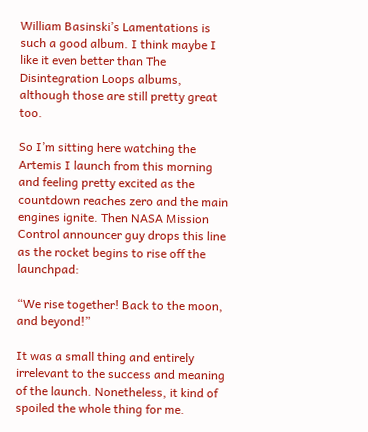William Basinski’s Lamentations is such a good album. I think maybe I like it even better than The Disintegration Loops albums, although those are still pretty great too.

So I’m sitting here watching the Artemis I launch from this morning and feeling pretty excited as the countdown reaches zero and the main engines ignite. Then NASA Mission Control announcer guy drops this line as the rocket begins to rise off the launchpad:

“We rise together! Back to the moon, and beyond!”

It was a small thing and entirely irrelevant to the success and meaning of the launch. Nonetheless, it kind of spoiled the whole thing for me.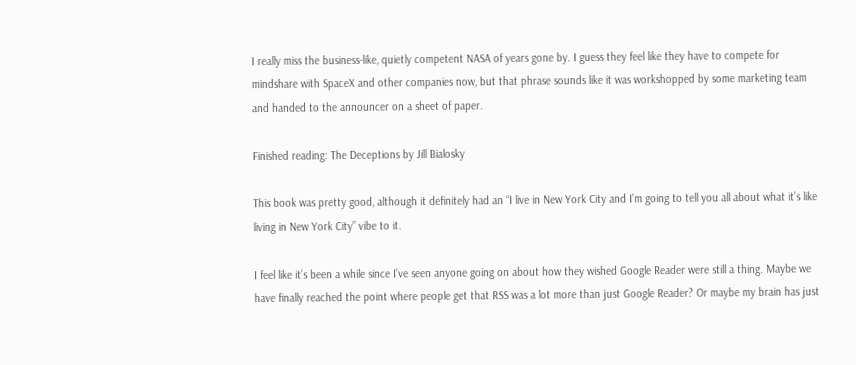I really miss the business-like, quietly competent NASA of years gone by. I guess they feel like they have to compete for mindshare with SpaceX and other companies now, but that phrase sounds like it was workshopped by some marketing team and handed to the announcer on a sheet of paper.

Finished reading: The Deceptions by Jill Bialosky

This book was pretty good, although it definitely had an “I live in New York City and I’m going to tell you all about what it’s like living in New York City” vibe to it.

I feel like it’s been a while since I’ve seen anyone going on about how they wished Google Reader were still a thing. Maybe we have finally reached the point where people get that RSS was a lot more than just Google Reader? Or maybe my brain has just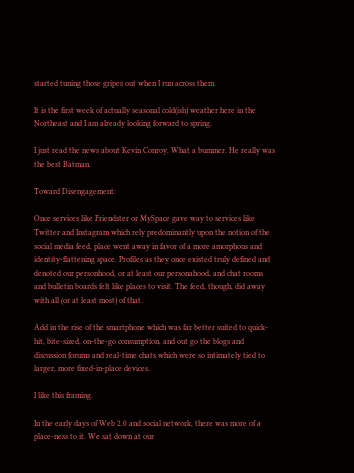started tuning those gripes out when I run across them.

It is the first week of actually seasonal cold(ish) weather here in the Northeast and I am already looking forward to spring.

I just read the news about Kevin Conroy. What a bummer. He really was the best Batman.

Toward Disengagement:

Once services like Friendster or MySpace gave way to services like Twitter and Instagram which rely predominantly upon the notion of the social media feed, place went away in favor of a more amorphous and identity-flattening space. Profiles as they once existed truly defined and denoted our personhood, or at least our personahood, and chat rooms and bulletin boards felt like places to visit. The feed, though, did away with all (or at least most) of that.

Add in the rise of the smartphone which was far better suited to quick-hit, bite-sized, on-the-go consumption, and out go the blogs and discussion forums and real-time chats which were so intimately tied to larger, more fixed-in-place devices.

I like this framing.

In the early days of Web 2.0 and social network, there was more of a place-ness to it. We sat down at our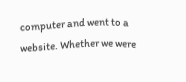computer and went to a website. Whether we were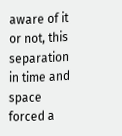aware of it or not, this separation in time and space forced a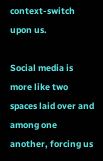context-switch upon us.

Social media is more like two spaces laid over and among one another, forcing us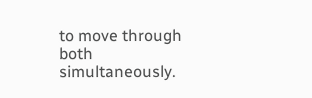to move through both simultaneously.